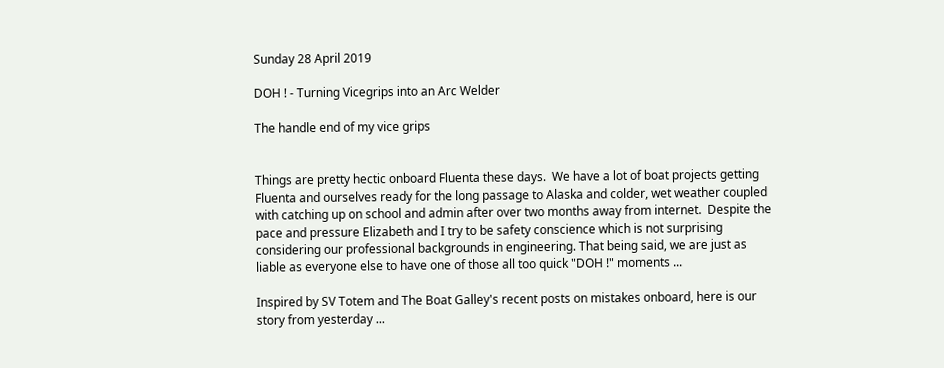Sunday 28 April 2019

DOH ! - Turning Vicegrips into an Arc Welder

The handle end of my vice grips


Things are pretty hectic onboard Fluenta these days.  We have a lot of boat projects getting Fluenta and ourselves ready for the long passage to Alaska and colder, wet weather coupled with catching up on school and admin after over two months away from internet.  Despite the pace and pressure Elizabeth and I try to be safety conscience which is not surprising considering our professional backgrounds in engineering. That being said, we are just as liable as everyone else to have one of those all too quick "DOH !" moments ...

Inspired by SV Totem and The Boat Galley's recent posts on mistakes onboard, here is our story from yesterday ...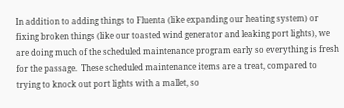In addition to adding things to Fluenta (like expanding our heating system) or fixing broken things (like our toasted wind generator and leaking port lights), we are doing much of the scheduled maintenance program early so everything is fresh for the passage.  These scheduled maintenance items are a treat, compared to trying to knock out port lights with a mallet, so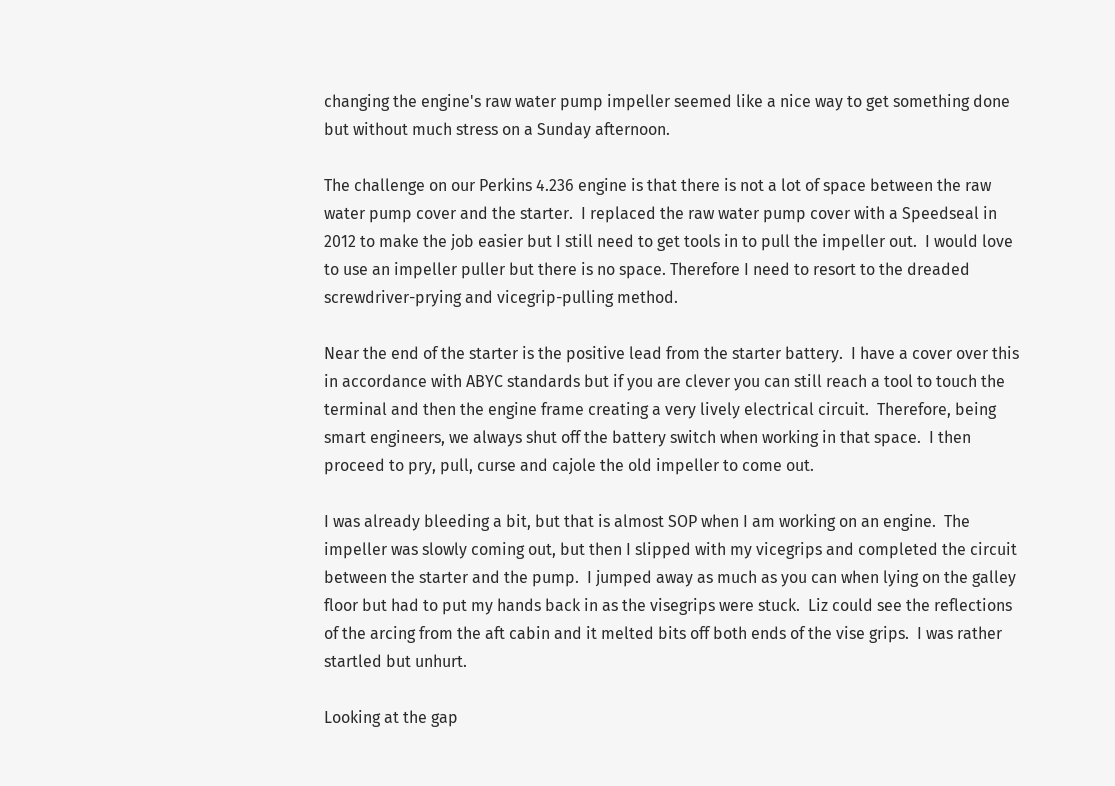changing the engine's raw water pump impeller seemed like a nice way to get something done but without much stress on a Sunday afternoon.

The challenge on our Perkins 4.236 engine is that there is not a lot of space between the raw water pump cover and the starter.  I replaced the raw water pump cover with a Speedseal in 2012 to make the job easier but I still need to get tools in to pull the impeller out.  I would love to use an impeller puller but there is no space. Therefore I need to resort to the dreaded screwdriver-prying and vicegrip-pulling method.

Near the end of the starter is the positive lead from the starter battery.  I have a cover over this in accordance with ABYC standards but if you are clever you can still reach a tool to touch the terminal and then the engine frame creating a very lively electrical circuit.  Therefore, being smart engineers, we always shut off the battery switch when working in that space.  I then proceed to pry, pull, curse and cajole the old impeller to come out.

I was already bleeding a bit, but that is almost SOP when I am working on an engine.  The impeller was slowly coming out, but then I slipped with my vicegrips and completed the circuit between the starter and the pump.  I jumped away as much as you can when lying on the galley floor but had to put my hands back in as the visegrips were stuck.  Liz could see the reflections of the arcing from the aft cabin and it melted bits off both ends of the vise grips.  I was rather startled but unhurt.

Looking at the gap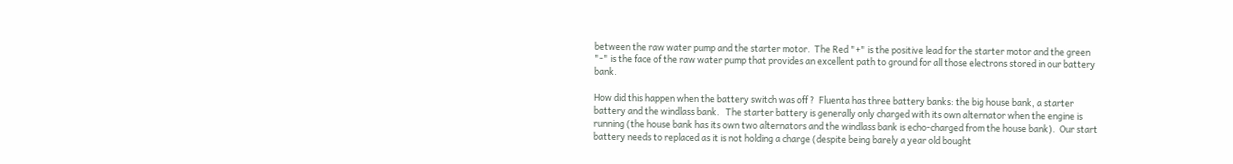between the raw water pump and the starter motor.  The Red "+" is the positive lead for the starter motor and the green "-" is the face of the raw water pump that provides an excellent path to ground for all those electrons stored in our battery bank.

How did this happen when the battery switch was off ?  Fluenta has three battery banks: the big house bank, a starter battery and the windlass bank.   The starter battery is generally only charged with its own alternator when the engine is running (the house bank has its own two alternators and the windlass bank is echo-charged from the house bank).  Our start battery needs to replaced as it is not holding a charge (despite being barely a year old bought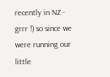recently in NZ - grrr !) so since we were running our little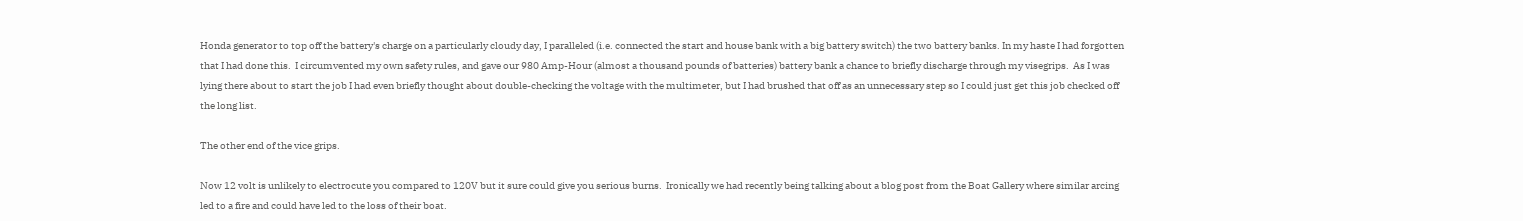Honda generator to top off the battery's charge on a particularly cloudy day, I paralleled (i.e. connected the start and house bank with a big battery switch) the two battery banks. In my haste I had forgotten that I had done this.  I circumvented my own safety rules, and gave our 980 Amp-Hour (almost a thousand pounds of batteries) battery bank a chance to briefly discharge through my visegrips.  As I was lying there about to start the job I had even briefly thought about double-checking the voltage with the multimeter, but I had brushed that off as an unnecessary step so I could just get this job checked off the long list.

The other end of the vice grips.

Now 12 volt is unlikely to electrocute you compared to 120V but it sure could give you serious burns.  Ironically we had recently being talking about a blog post from the Boat Gallery where similar arcing led to a fire and could have led to the loss of their boat.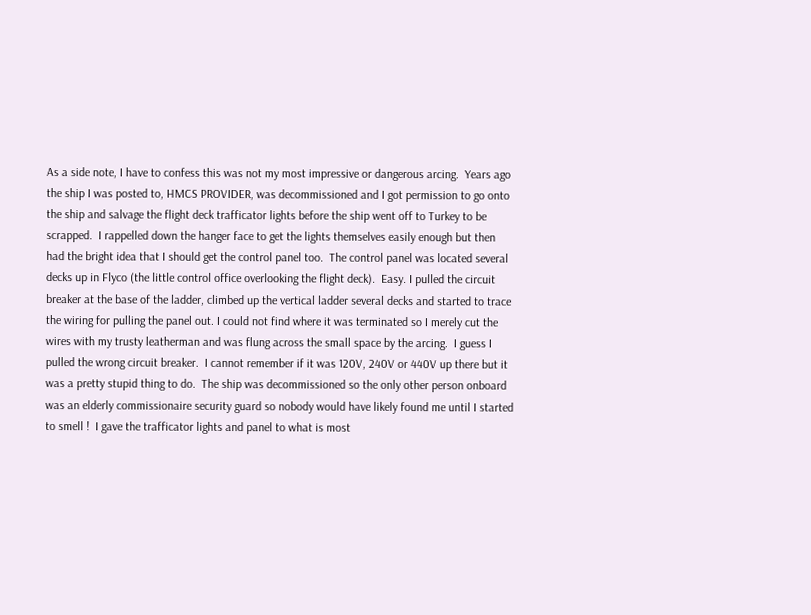As a side note, I have to confess this was not my most impressive or dangerous arcing.  Years ago the ship I was posted to, HMCS PROVIDER, was decommissioned and I got permission to go onto the ship and salvage the flight deck trafficator lights before the ship went off to Turkey to be scrapped.  I rappelled down the hanger face to get the lights themselves easily enough but then had the bright idea that I should get the control panel too.  The control panel was located several decks up in Flyco (the little control office overlooking the flight deck).  Easy. I pulled the circuit breaker at the base of the ladder, climbed up the vertical ladder several decks and started to trace the wiring for pulling the panel out. I could not find where it was terminated so I merely cut the wires with my trusty leatherman and was flung across the small space by the arcing.  I guess I pulled the wrong circuit breaker.  I cannot remember if it was 120V, 240V or 440V up there but it was a pretty stupid thing to do.  The ship was decommissioned so the only other person onboard was an elderly commissionaire security guard so nobody would have likely found me until I started to smell !  I gave the trafficator lights and panel to what is most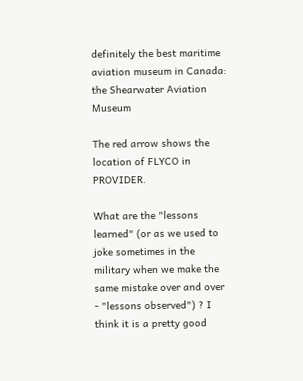definitely the best maritime aviation museum in Canada: the Shearwater Aviation Museum

The red arrow shows the location of FLYCO in PROVIDER.

What are the "lessons learned" (or as we used to joke sometimes in the military when we make the same mistake over and over - "lessons observed") ? I think it is a pretty good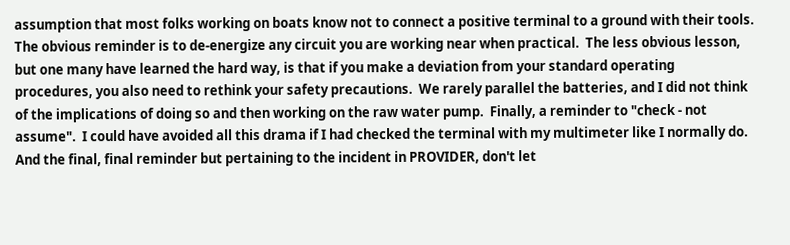assumption that most folks working on boats know not to connect a positive terminal to a ground with their tools.  The obvious reminder is to de-energize any circuit you are working near when practical.  The less obvious lesson, but one many have learned the hard way, is that if you make a deviation from your standard operating procedures, you also need to rethink your safety precautions.  We rarely parallel the batteries, and I did not think of the implications of doing so and then working on the raw water pump.  Finally, a reminder to "check - not assume".  I could have avoided all this drama if I had checked the terminal with my multimeter like I normally do.  And the final, final reminder but pertaining to the incident in PROVIDER, don't let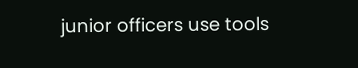junior officers use tools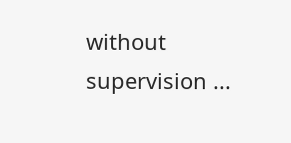without supervision ...